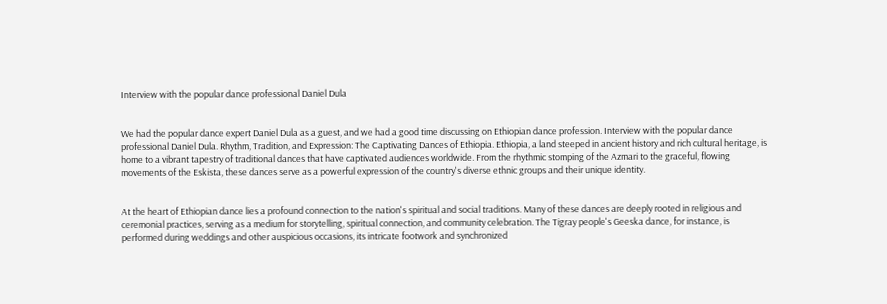Interview with the popular dance professional Daniel Dula


We had the popular dance expert Daniel Dula as a guest, and we had a good time discussing on Ethiopian dance profession. Interview with the popular dance professional Daniel Dula. Rhythm, Tradition, and Expression: The Captivating Dances of Ethiopia. Ethiopia, a land steeped in ancient history and rich cultural heritage, is home to a vibrant tapestry of traditional dances that have captivated audiences worldwide. From the rhythmic stomping of the Azmari to the graceful, flowing movements of the Eskista, these dances serve as a powerful expression of the country's diverse ethnic groups and their unique identity.


At the heart of Ethiopian dance lies a profound connection to the nation's spiritual and social traditions. Many of these dances are deeply rooted in religious and ceremonial practices, serving as a medium for storytelling, spiritual connection, and community celebration. The Tigray people's Geeska dance, for instance, is performed during weddings and other auspicious occasions, its intricate footwork and synchronized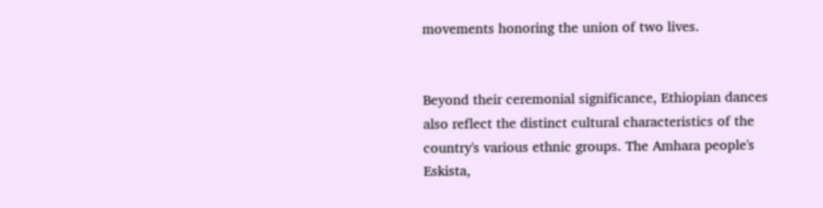movements honoring the union of two lives.


Beyond their ceremonial significance, Ethiopian dances also reflect the distinct cultural characteristics of the country's various ethnic groups. The Amhara people's Eskista,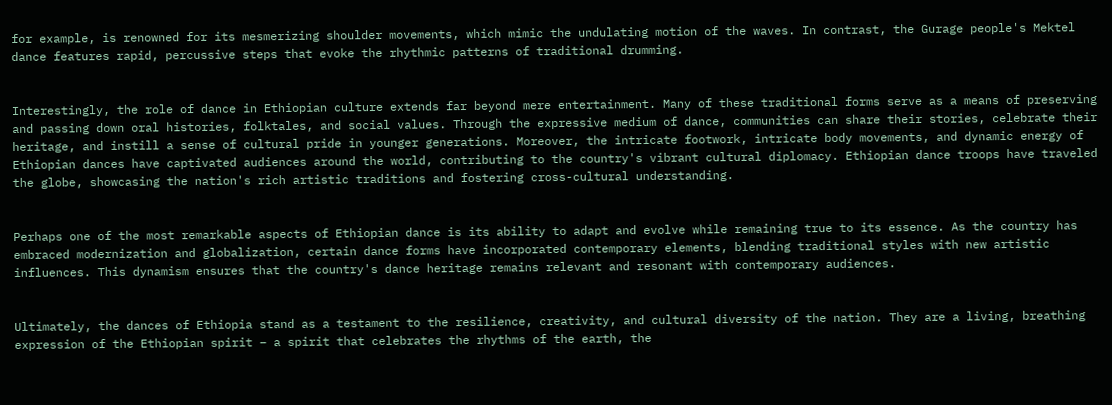for example, is renowned for its mesmerizing shoulder movements, which mimic the undulating motion of the waves. In contrast, the Gurage people's Mektel dance features rapid, percussive steps that evoke the rhythmic patterns of traditional drumming.


Interestingly, the role of dance in Ethiopian culture extends far beyond mere entertainment. Many of these traditional forms serve as a means of preserving and passing down oral histories, folktales, and social values. Through the expressive medium of dance, communities can share their stories, celebrate their heritage, and instill a sense of cultural pride in younger generations. Moreover, the intricate footwork, intricate body movements, and dynamic energy of Ethiopian dances have captivated audiences around the world, contributing to the country's vibrant cultural diplomacy. Ethiopian dance troops have traveled the globe, showcasing the nation's rich artistic traditions and fostering cross-cultural understanding.


Perhaps one of the most remarkable aspects of Ethiopian dance is its ability to adapt and evolve while remaining true to its essence. As the country has embraced modernization and globalization, certain dance forms have incorporated contemporary elements, blending traditional styles with new artistic influences. This dynamism ensures that the country's dance heritage remains relevant and resonant with contemporary audiences.


Ultimately, the dances of Ethiopia stand as a testament to the resilience, creativity, and cultural diversity of the nation. They are a living, breathing expression of the Ethiopian spirit – a spirit that celebrates the rhythms of the earth, the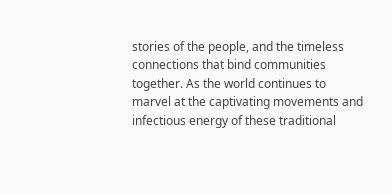stories of the people, and the timeless connections that bind communities together. As the world continues to marvel at the captivating movements and infectious energy of these traditional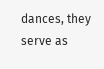dances, they serve as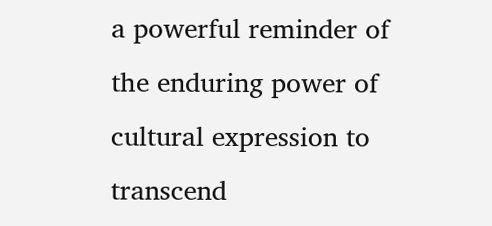a powerful reminder of the enduring power of cultural expression to transcend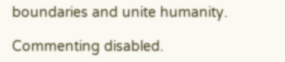boundaries and unite humanity.

Commenting disabled.